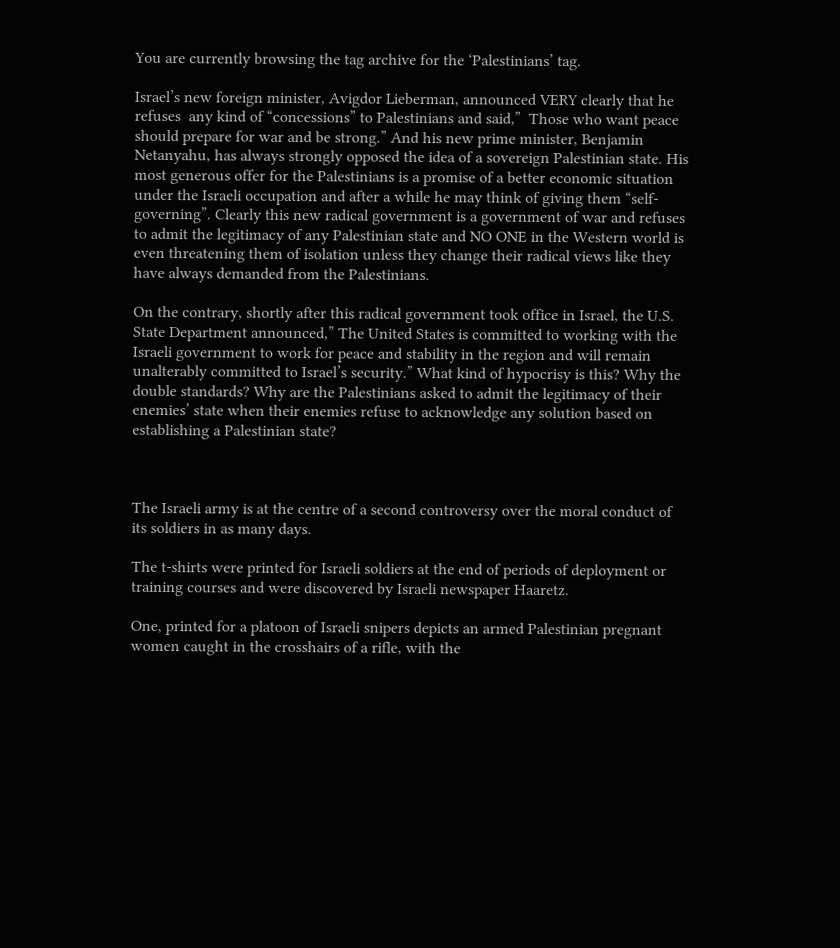You are currently browsing the tag archive for the ‘Palestinians’ tag.

Israel’s new foreign minister, Avigdor Lieberman, announced VERY clearly that he refuses  any kind of “concessions” to Palestinians and said,”  Those who want peace should prepare for war and be strong.” And his new prime minister, Benjamin Netanyahu, has always strongly opposed the idea of a sovereign Palestinian state. His most generous offer for the Palestinians is a promise of a better economic situation under the Israeli occupation and after a while he may think of giving them “self-governing”. Clearly this new radical government is a government of war and refuses to admit the legitimacy of any Palestinian state and NO ONE in the Western world is even threatening them of isolation unless they change their radical views like they have always demanded from the Palestinians.

On the contrary, shortly after this radical government took office in Israel, the U.S. State Department announced,” The United States is committed to working with the Israeli government to work for peace and stability in the region and will remain unalterably committed to Israel’s security.” What kind of hypocrisy is this? Why the double standards? Why are the Palestinians asked to admit the legitimacy of their enemies’ state when their enemies refuse to acknowledge any solution based on establishing a Palestinian state?



The Israeli army is at the centre of a second controversy over the moral conduct of its soldiers in as many days.

The t-shirts were printed for Israeli soldiers at the end of periods of deployment or training courses and were discovered by Israeli newspaper Haaretz.

One, printed for a platoon of Israeli snipers depicts an armed Palestinian pregnant women caught in the crosshairs of a rifle, with the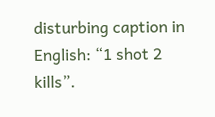disturbing caption in English: “1 shot 2 kills”.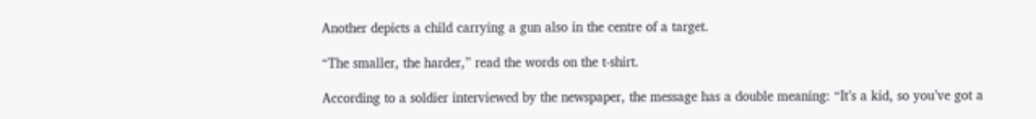Another depicts a child carrying a gun also in the centre of a target.

“The smaller, the harder,” read the words on the t-shirt.

According to a soldier interviewed by the newspaper, the message has a double meaning: “It’s a kid, so you’ve got a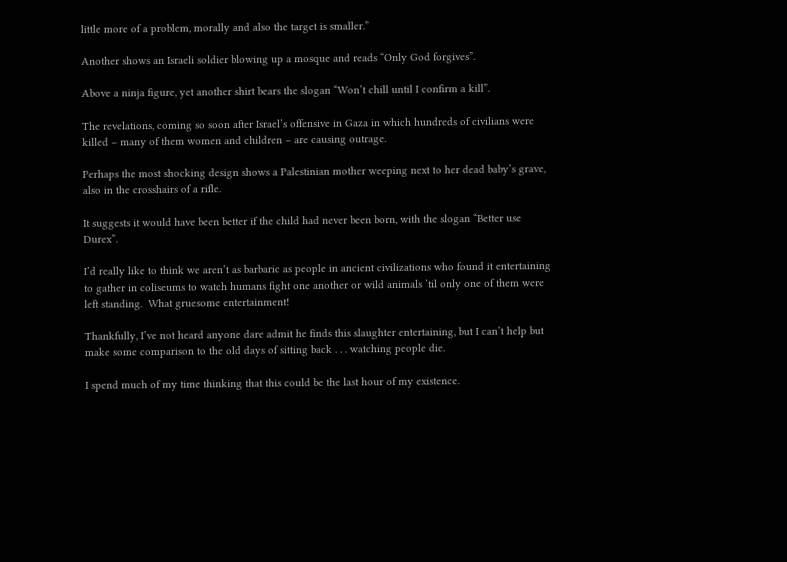little more of a problem, morally and also the target is smaller.”

Another shows an Israeli soldier blowing up a mosque and reads “Only God forgives”.

Above a ninja figure, yet another shirt bears the slogan “Won’t chill until I confirm a kill”.

The revelations, coming so soon after Israel’s offensive in Gaza in which hundreds of civilians were killed – many of them women and children – are causing outrage.

Perhaps the most shocking design shows a Palestinian mother weeping next to her dead baby’s grave, also in the crosshairs of a rifle.

It suggests it would have been better if the child had never been born, with the slogan “Better use Durex”.

I’d really like to think we aren’t as barbaric as people in ancient civilizations who found it entertaining to gather in coliseums to watch humans fight one another or wild animals ’til only one of them were left standing.  What gruesome entertainment!

Thankfully, I’ve not heard anyone dare admit he finds this slaughter entertaining, but I can’t help but make some comparison to the old days of sitting back . . . watching people die.

I spend much of my time thinking that this could be the last hour of my existence.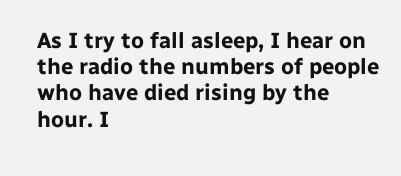As I try to fall asleep, I hear on the radio the numbers of people who have died rising by the hour. I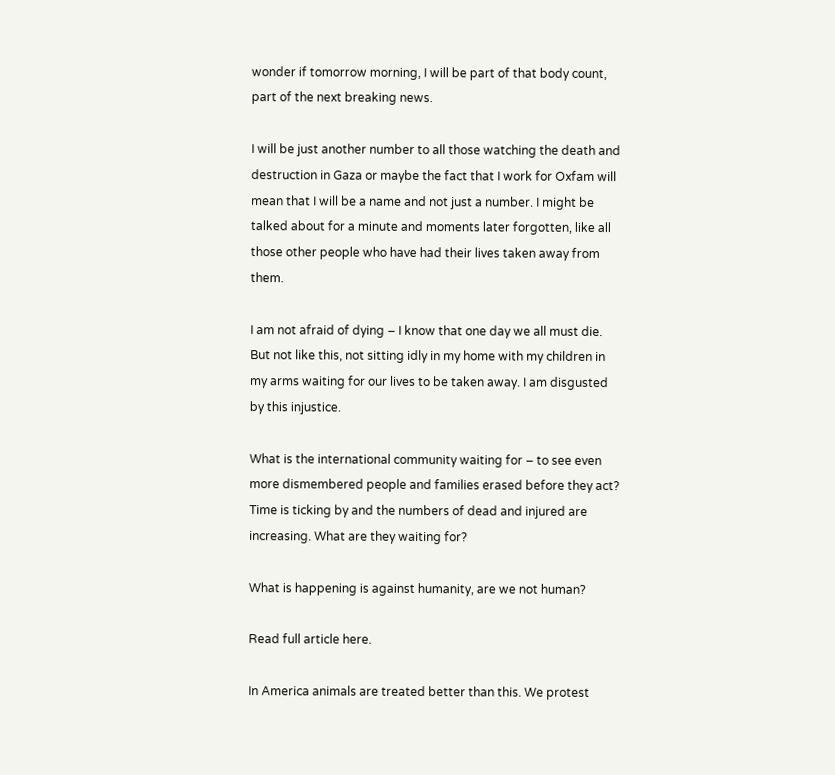wonder if tomorrow morning, I will be part of that body count, part of the next breaking news.

I will be just another number to all those watching the death and destruction in Gaza or maybe the fact that I work for Oxfam will mean that I will be a name and not just a number. I might be talked about for a minute and moments later forgotten, like all those other people who have had their lives taken away from them.

I am not afraid of dying – I know that one day we all must die. But not like this, not sitting idly in my home with my children in my arms waiting for our lives to be taken away. I am disgusted by this injustice.

What is the international community waiting for – to see even more dismembered people and families erased before they act? Time is ticking by and the numbers of dead and injured are increasing. What are they waiting for?

What is happening is against humanity, are we not human?

Read full article here.

In America animals are treated better than this. We protest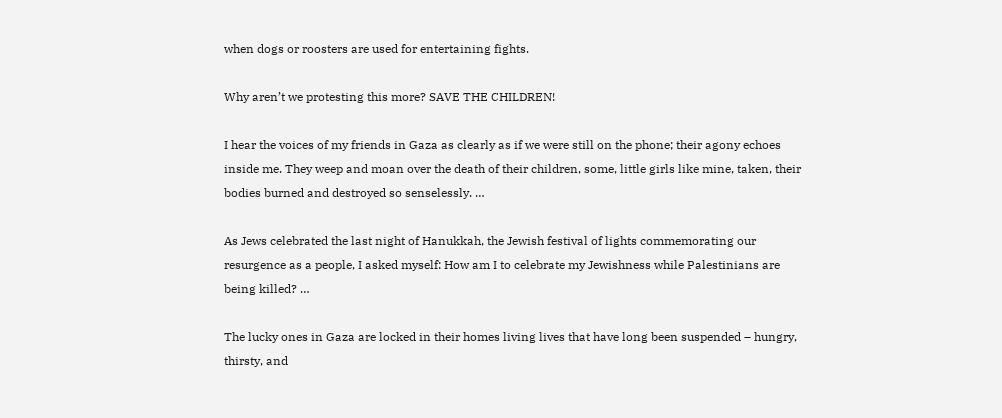when dogs or roosters are used for entertaining fights.

Why aren’t we protesting this more? SAVE THE CHILDREN!

I hear the voices of my friends in Gaza as clearly as if we were still on the phone; their agony echoes inside me. They weep and moan over the death of their children, some, little girls like mine, taken, their bodies burned and destroyed so senselessly. …

As Jews celebrated the last night of Hanukkah, the Jewish festival of lights commemorating our resurgence as a people, I asked myself: How am I to celebrate my Jewishness while Palestinians are being killed? …

The lucky ones in Gaza are locked in their homes living lives that have long been suspended – hungry, thirsty, and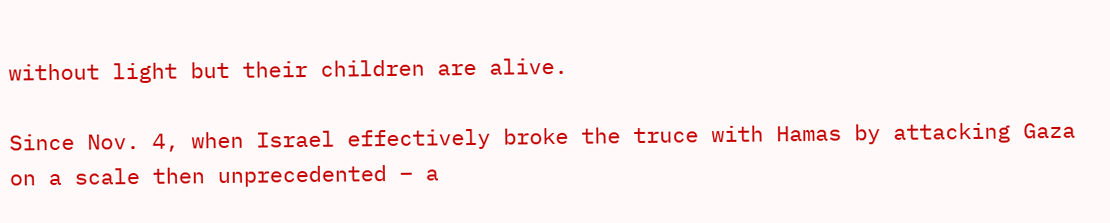without light but their children are alive.

Since Nov. 4, when Israel effectively broke the truce with Hamas by attacking Gaza on a scale then unprecedented – a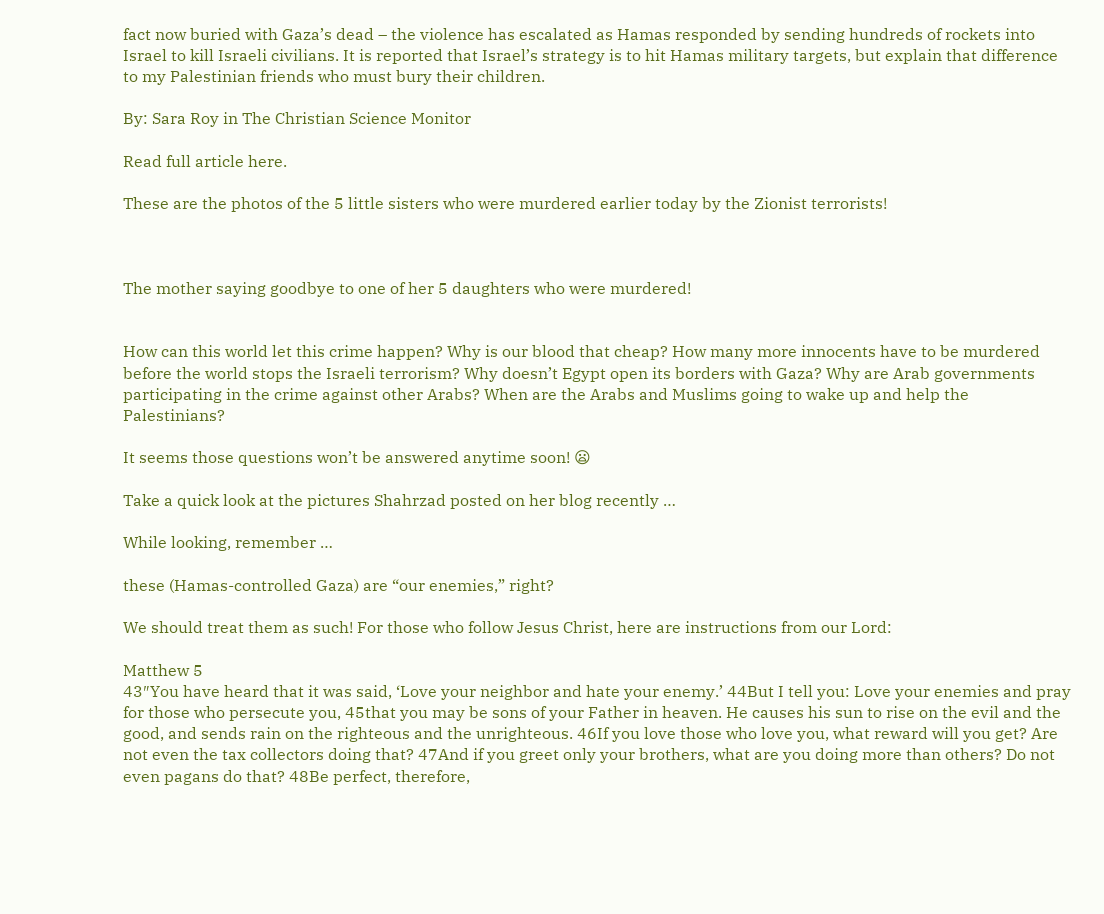fact now buried with Gaza’s dead – the violence has escalated as Hamas responded by sending hundreds of rockets into Israel to kill Israeli civilians. It is reported that Israel’s strategy is to hit Hamas military targets, but explain that difference to my Palestinian friends who must bury their children.

By: Sara Roy in The Christian Science Monitor

Read full article here.

These are the photos of the 5 little sisters who were murdered earlier today by the Zionist terrorists!



The mother saying goodbye to one of her 5 daughters who were murdered!


How can this world let this crime happen? Why is our blood that cheap? How many more innocents have to be murdered before the world stops the Israeli terrorism? Why doesn’t Egypt open its borders with Gaza? Why are Arab governments participating in the crime against other Arabs? When are the Arabs and Muslims going to wake up and help the Palestinians?

It seems those questions won’t be answered anytime soon! 😦

Take a quick look at the pictures Shahrzad posted on her blog recently …

While looking, remember …

these (Hamas-controlled Gaza) are “our enemies,” right?

We should treat them as such! For those who follow Jesus Christ, here are instructions from our Lord:

Matthew 5
43″You have heard that it was said, ‘Love your neighbor and hate your enemy.’ 44But I tell you: Love your enemies and pray for those who persecute you, 45that you may be sons of your Father in heaven. He causes his sun to rise on the evil and the good, and sends rain on the righteous and the unrighteous. 46If you love those who love you, what reward will you get? Are not even the tax collectors doing that? 47And if you greet only your brothers, what are you doing more than others? Do not even pagans do that? 48Be perfect, therefore,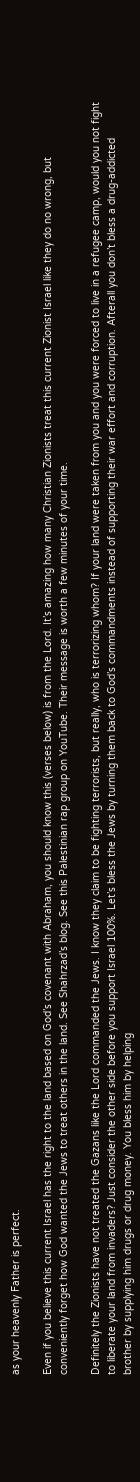as your heavenly Father is perfect.

Even if you believe this current Israel has the right to the land based on God’s covenant with Abraham, you should know this (verses below) is from the Lord. It’s amazing how many Christian Zionists treat this current Zionist Israel like they do no wrong, but conveniently forget how God wanted the Jews to treat others in the land. See Shahrzad’s blog. See this Palestinian rap group on YouTube. Their message is worth a few minutes of your time.

Definitely the Zionists have not treated the Gazans like the Lord commanded the Jews. I know they claim to be fighting terrorists, but really, who is terrorizing whom? If your land were taken from you and you were forced to live in a refugee camp, would you not fight to liberate your land from invaders? Just consider the other side before you support Israel 100%. Let’s bless the Jews by turning them back to God’s commandments instead of supporting their war effort and corruption. Afterall you don’t bless a drug-addicted brother by supplying him drugs or drug money. You bless him by helping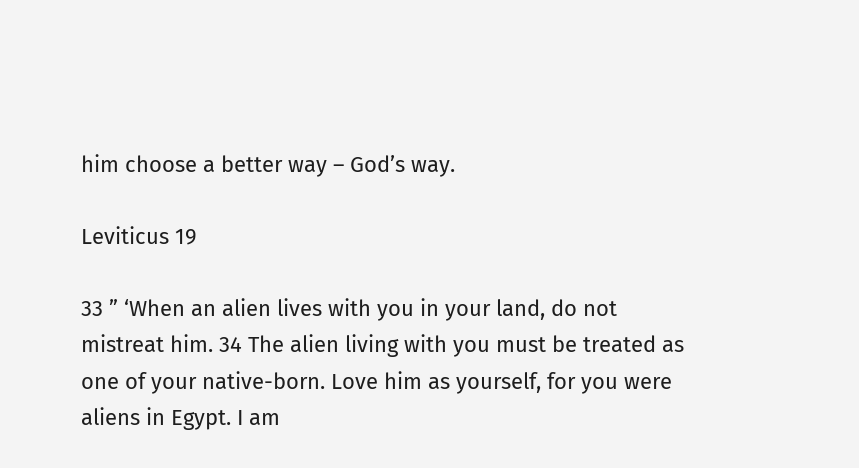him choose a better way – God’s way.

Leviticus 19

33 ” ‘When an alien lives with you in your land, do not mistreat him. 34 The alien living with you must be treated as one of your native-born. Love him as yourself, for you were aliens in Egypt. I am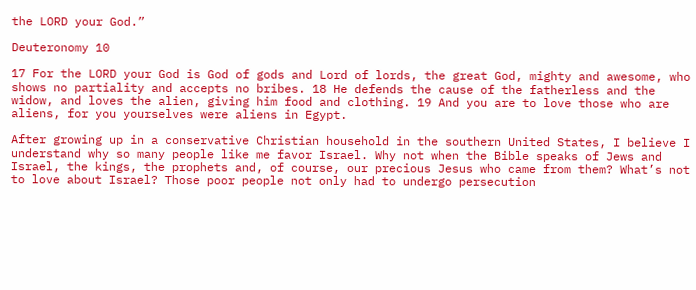the LORD your God.”

Deuteronomy 10

17 For the LORD your God is God of gods and Lord of lords, the great God, mighty and awesome, who shows no partiality and accepts no bribes. 18 He defends the cause of the fatherless and the widow, and loves the alien, giving him food and clothing. 19 And you are to love those who are aliens, for you yourselves were aliens in Egypt.

After growing up in a conservative Christian household in the southern United States, I believe I understand why so many people like me favor Israel. Why not when the Bible speaks of Jews and Israel, the kings, the prophets and, of course, our precious Jesus who came from them? What’s not to love about Israel? Those poor people not only had to undergo persecution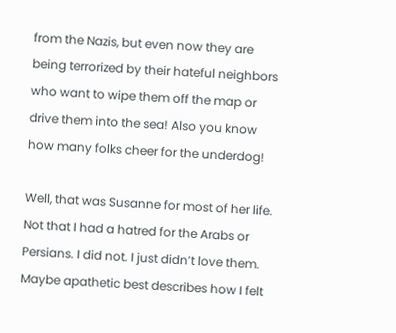from the Nazis, but even now they are being terrorized by their hateful neighbors who want to wipe them off the map or drive them into the sea! Also you know how many folks cheer for the underdog!

Well, that was Susanne for most of her life. Not that I had a hatred for the Arabs or Persians. I did not. I just didn’t love them. Maybe apathetic best describes how I felt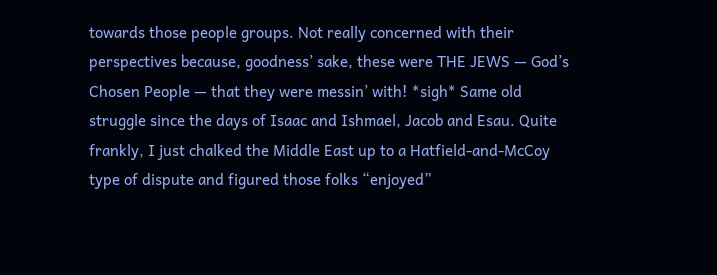towards those people groups. Not really concerned with their perspectives because, goodness’ sake, these were THE JEWS — God’s Chosen People — that they were messin’ with! *sigh* Same old struggle since the days of Isaac and Ishmael, Jacob and Esau. Quite frankly, I just chalked the Middle East up to a Hatfield-and-McCoy type of dispute and figured those folks “enjoyed”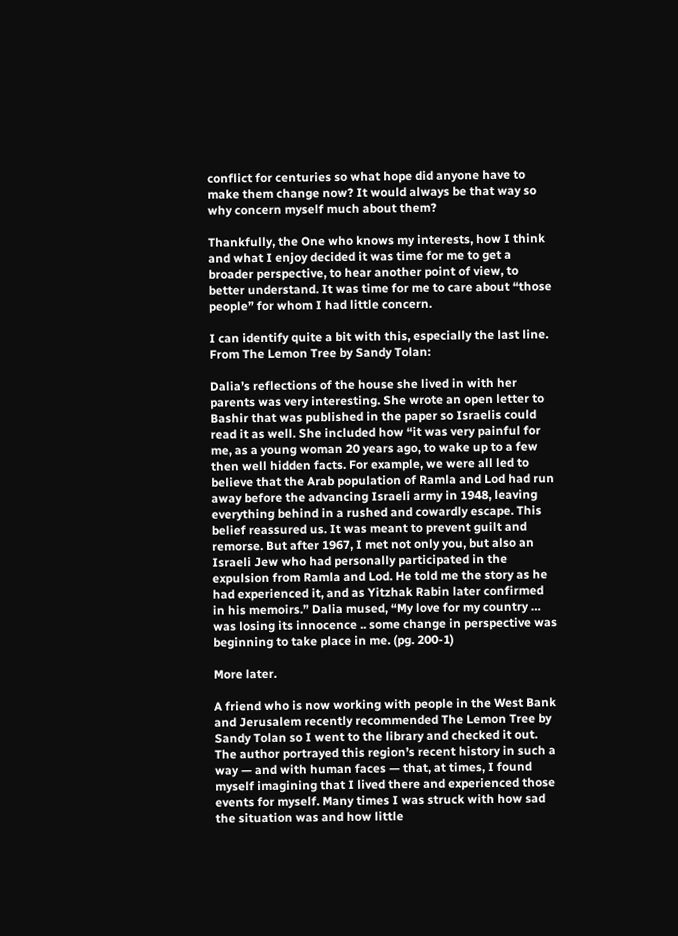conflict for centuries so what hope did anyone have to make them change now? It would always be that way so why concern myself much about them?

Thankfully, the One who knows my interests, how I think and what I enjoy decided it was time for me to get a broader perspective, to hear another point of view, to better understand. It was time for me to care about “those people” for whom I had little concern.

I can identify quite a bit with this, especially the last line. From The Lemon Tree by Sandy Tolan:

Dalia’s reflections of the house she lived in with her parents was very interesting. She wrote an open letter to Bashir that was published in the paper so Israelis could read it as well. She included how “it was very painful for me, as a young woman 20 years ago, to wake up to a few then well hidden facts. For example, we were all led to believe that the Arab population of Ramla and Lod had run away before the advancing Israeli army in 1948, leaving everything behind in a rushed and cowardly escape. This belief reassured us. It was meant to prevent guilt and remorse. But after 1967, I met not only you, but also an Israeli Jew who had personally participated in the expulsion from Ramla and Lod. He told me the story as he had experienced it, and as Yitzhak Rabin later confirmed in his memoirs.” Dalia mused, “My love for my country … was losing its innocence .. some change in perspective was beginning to take place in me. (pg. 200-1)

More later.

A friend who is now working with people in the West Bank and Jerusalem recently recommended The Lemon Tree by Sandy Tolan so I went to the library and checked it out. The author portrayed this region’s recent history in such a way — and with human faces — that, at times, I found myself imagining that I lived there and experienced those events for myself. Many times I was struck with how sad the situation was and how little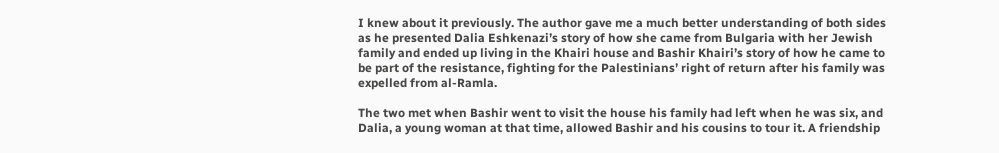I knew about it previously. The author gave me a much better understanding of both sides as he presented Dalia Eshkenazi’s story of how she came from Bulgaria with her Jewish family and ended up living in the Khairi house and Bashir Khairi’s story of how he came to be part of the resistance, fighting for the Palestinians’ right of return after his family was expelled from al-Ramla.

The two met when Bashir went to visit the house his family had left when he was six, and Dalia, a young woman at that time, allowed Bashir and his cousins to tour it. A friendship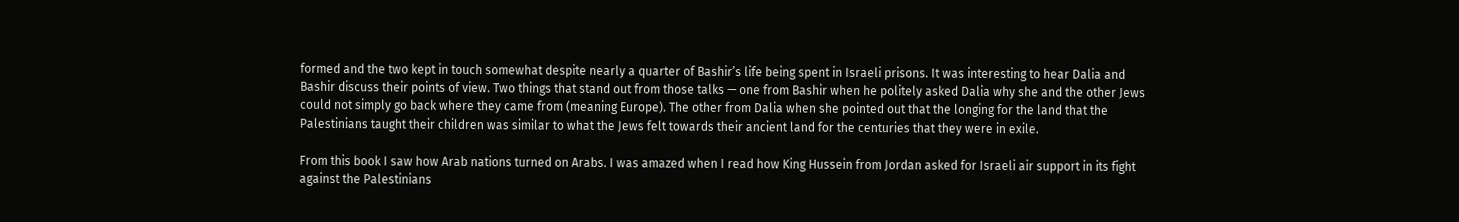formed and the two kept in touch somewhat despite nearly a quarter of Bashir’s life being spent in Israeli prisons. It was interesting to hear Dalia and Bashir discuss their points of view. Two things that stand out from those talks — one from Bashir when he politely asked Dalia why she and the other Jews could not simply go back where they came from (meaning Europe). The other from Dalia when she pointed out that the longing for the land that the Palestinians taught their children was similar to what the Jews felt towards their ancient land for the centuries that they were in exile.

From this book I saw how Arab nations turned on Arabs. I was amazed when I read how King Hussein from Jordan asked for Israeli air support in its fight against the Palestinians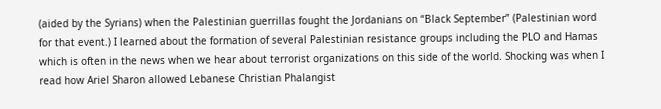(aided by the Syrians) when the Palestinian guerrillas fought the Jordanians on “Black September” (Palestinian word for that event.) I learned about the formation of several Palestinian resistance groups including the PLO and Hamas which is often in the news when we hear about terrorist organizations on this side of the world. Shocking was when I read how Ariel Sharon allowed Lebanese Christian Phalangist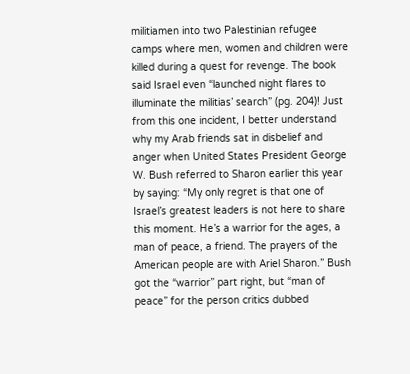militiamen into two Palestinian refugee camps where men, women and children were killed during a quest for revenge. The book said Israel even “launched night flares to illuminate the militias’ search” (pg. 204)! Just from this one incident, I better understand why my Arab friends sat in disbelief and anger when United States President George W. Bush referred to Sharon earlier this year by saying: “My only regret is that one of Israel’s greatest leaders is not here to share this moment. He’s a warrior for the ages, a man of peace, a friend. The prayers of the American people are with Ariel Sharon.” Bush got the “warrior” part right, but “man of peace” for the person critics dubbed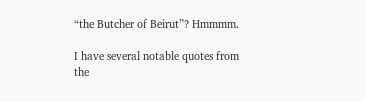“the Butcher of Beirut”? Hmmmm.

I have several notable quotes from the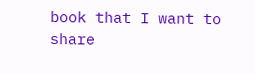book that I want to share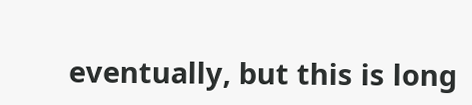eventually, but this is long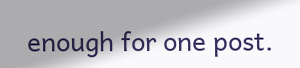enough for one post.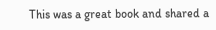This was a great book and shared a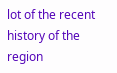lot of the recent history of the region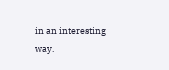in an interesting way.